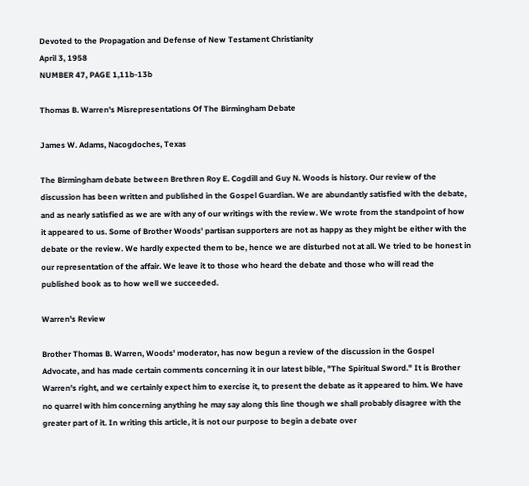Devoted to the Propagation and Defense of New Testament Christianity
April 3, 1958
NUMBER 47, PAGE 1,11b-13b

Thomas B. Warren's Misrepresentations Of The Birmingham Debate

James W. Adams, Nacogdoches, Texas

The Birmingham debate between Brethren Roy E. Cogdill and Guy N. Woods is history. Our review of the discussion has been written and published in the Gospel Guardian. We are abundantly satisfied with the debate, and as nearly satisfied as we are with any of our writings with the review. We wrote from the standpoint of how it appeared to us. Some of Brother Woods' partisan supporters are not as happy as they might be either with the debate or the review. We hardly expected them to be, hence we are disturbed not at all. We tried to be honest in our representation of the affair. We leave it to those who heard the debate and those who will read the published book as to how well we succeeded.

Warren's Review

Brother Thomas B. Warren, Woods' moderator, has now begun a review of the discussion in the Gospel Advocate, and has made certain comments concerning it in our latest bible, "The Spiritual Sword." It is Brother Warren's right, and we certainly expect him to exercise it, to present the debate as it appeared to him. We have no quarrel with him concerning anything he may say along this line though we shall probably disagree with the greater part of it. In writing this article, it is not our purpose to begin a debate over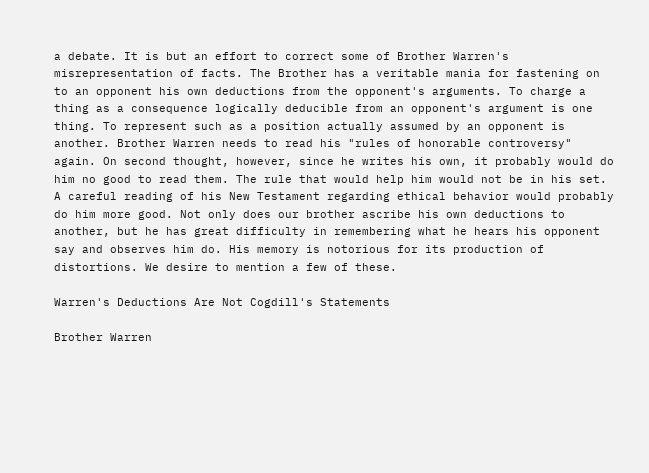a debate. It is but an effort to correct some of Brother Warren's misrepresentation of facts. The Brother has a veritable mania for fastening on to an opponent his own deductions from the opponent's arguments. To charge a thing as a consequence logically deducible from an opponent's argument is one thing. To represent such as a position actually assumed by an opponent is another. Brother Warren needs to read his "rules of honorable controversy" again. On second thought, however, since he writes his own, it probably would do him no good to read them. The rule that would help him would not be in his set. A careful reading of his New Testament regarding ethical behavior would probably do him more good. Not only does our brother ascribe his own deductions to another, but he has great difficulty in remembering what he hears his opponent say and observes him do. His memory is notorious for its production of distortions. We desire to mention a few of these.

Warren's Deductions Are Not Cogdill's Statements

Brother Warren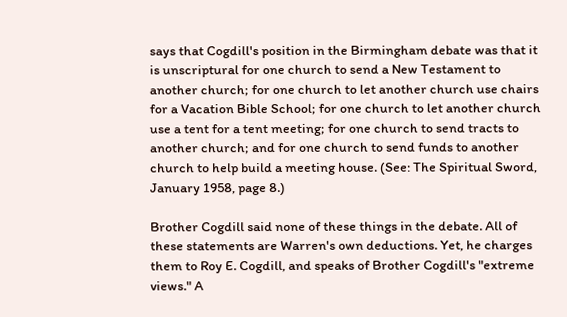says that Cogdill's position in the Birmingham debate was that it is unscriptural for one church to send a New Testament to another church; for one church to let another church use chairs for a Vacation Bible School; for one church to let another church use a tent for a tent meeting; for one church to send tracts to another church; and for one church to send funds to another church to help build a meeting house. (See: The Spiritual Sword, January 1958, page 8.)

Brother Cogdill said none of these things in the debate. All of these statements are Warren's own deductions. Yet, he charges them to Roy E. Cogdill, and speaks of Brother Cogdill's "extreme views." A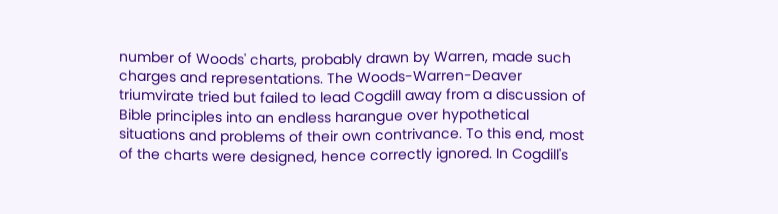number of Woods' charts, probably drawn by Warren, made such charges and representations. The Woods-Warren-Deaver triumvirate tried but failed to lead Cogdill away from a discussion of Bible principles into an endless harangue over hypothetical situations and problems of their own contrivance. To this end, most of the charts were designed, hence correctly ignored. In Cogdill's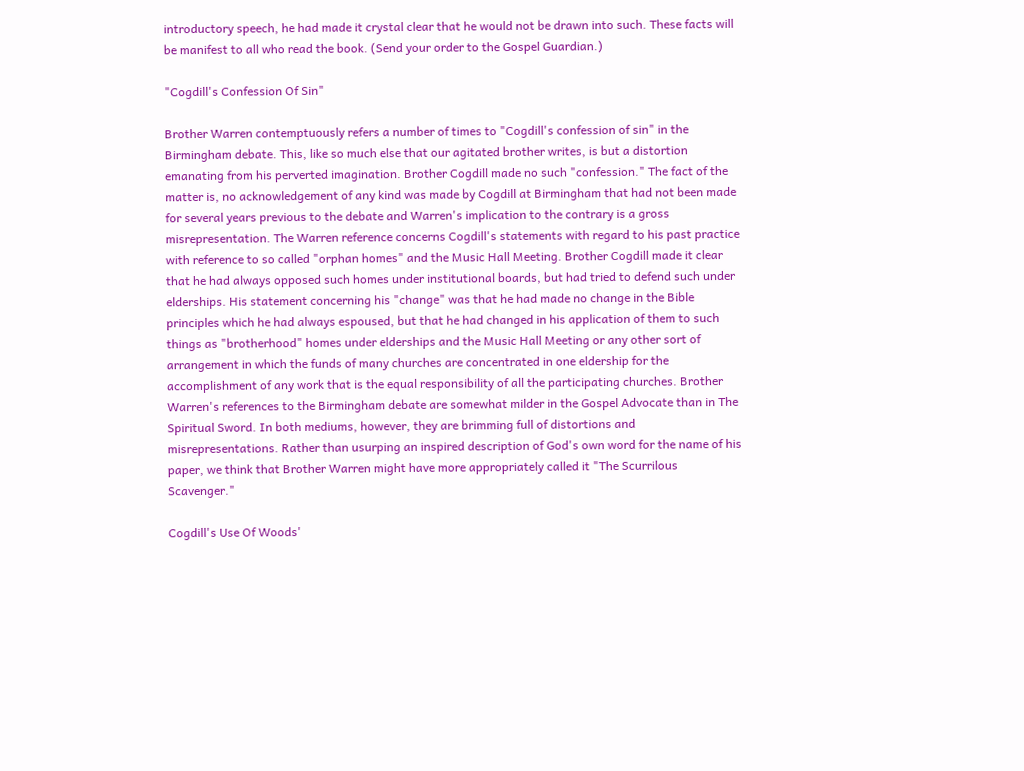introductory speech, he had made it crystal clear that he would not be drawn into such. These facts will be manifest to all who read the book. (Send your order to the Gospel Guardian.)

"Cogdill's Confession Of Sin"

Brother Warren contemptuously refers a number of times to "Cogdill's confession of sin" in the Birmingham debate. This, like so much else that our agitated brother writes, is but a distortion emanating from his perverted imagination. Brother Cogdill made no such "confession." The fact of the matter is, no acknowledgement of any kind was made by Cogdill at Birmingham that had not been made for several years previous to the debate and Warren's implication to the contrary is a gross misrepresentation. The Warren reference concerns Cogdill's statements with regard to his past practice with reference to so called "orphan homes" and the Music Hall Meeting. Brother Cogdill made it clear that he had always opposed such homes under institutional boards, but had tried to defend such under elderships. His statement concerning his "change" was that he had made no change in the Bible principles which he had always espoused, but that he had changed in his application of them to such things as "brotherhood" homes under elderships and the Music Hall Meeting or any other sort of arrangement in which the funds of many churches are concentrated in one eldership for the accomplishment of any work that is the equal responsibility of all the participating churches. Brother Warren's references to the Birmingham debate are somewhat milder in the Gospel Advocate than in The Spiritual Sword. In both mediums, however, they are brimming full of distortions and misrepresentations. Rather than usurping an inspired description of God's own word for the name of his paper, we think that Brother Warren might have more appropriately called it "The Scurrilous Scavenger."

Cogdill's Use Of Woods'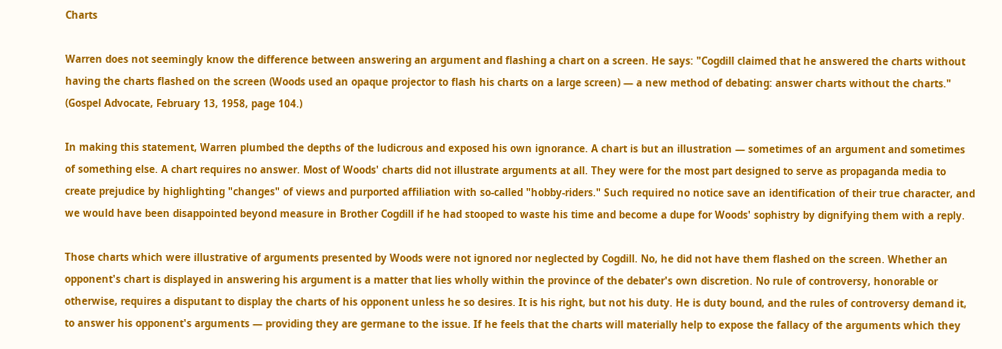Charts

Warren does not seemingly know the difference between answering an argument and flashing a chart on a screen. He says: "Cogdill claimed that he answered the charts without having the charts flashed on the screen (Woods used an opaque projector to flash his charts on a large screen) — a new method of debating: answer charts without the charts." (Gospel Advocate, February 13, 1958, page 104.)

In making this statement, Warren plumbed the depths of the ludicrous and exposed his own ignorance. A chart is but an illustration — sometimes of an argument and sometimes of something else. A chart requires no answer. Most of Woods' charts did not illustrate arguments at all. They were for the most part designed to serve as propaganda media to create prejudice by highlighting "changes" of views and purported affiliation with so-called "hobby-riders." Such required no notice save an identification of their true character, and we would have been disappointed beyond measure in Brother Cogdill if he had stooped to waste his time and become a dupe for Woods' sophistry by dignifying them with a reply.

Those charts which were illustrative of arguments presented by Woods were not ignored nor neglected by Cogdill. No, he did not have them flashed on the screen. Whether an opponent's chart is displayed in answering his argument is a matter that lies wholly within the province of the debater's own discretion. No rule of controversy, honorable or otherwise, requires a disputant to display the charts of his opponent unless he so desires. It is his right, but not his duty. He is duty bound, and the rules of controversy demand it, to answer his opponent's arguments — providing they are germane to the issue. If he feels that the charts will materially help to expose the fallacy of the arguments which they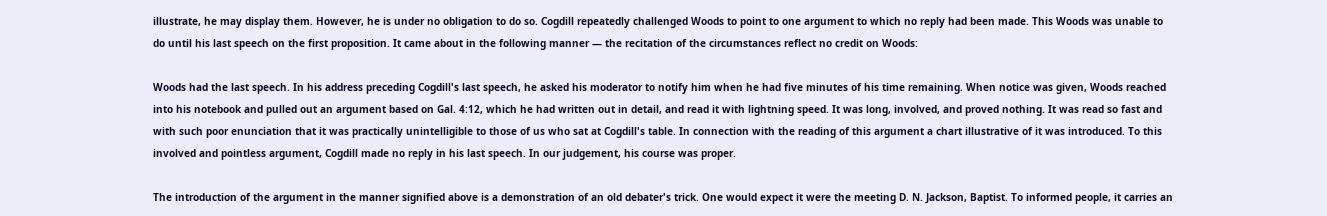illustrate, he may display them. However, he is under no obligation to do so. Cogdill repeatedly challenged Woods to point to one argument to which no reply had been made. This Woods was unable to do until his last speech on the first proposition. It came about in the following manner — the recitation of the circumstances reflect no credit on Woods:

Woods had the last speech. In his address preceding Cogdill's last speech, he asked his moderator to notify him when he had five minutes of his time remaining. When notice was given, Woods reached into his notebook and pulled out an argument based on Gal. 4:12, which he had written out in detail, and read it with lightning speed. It was long, involved, and proved nothing. It was read so fast and with such poor enunciation that it was practically unintelligible to those of us who sat at Cogdill's table. In connection with the reading of this argument a chart illustrative of it was introduced. To this involved and pointless argument, Cogdill made no reply in his last speech. In our judgement, his course was proper.

The introduction of the argument in the manner signified above is a demonstration of an old debater's trick. One would expect it were the meeting D. N. Jackson, Baptist. To informed people, it carries an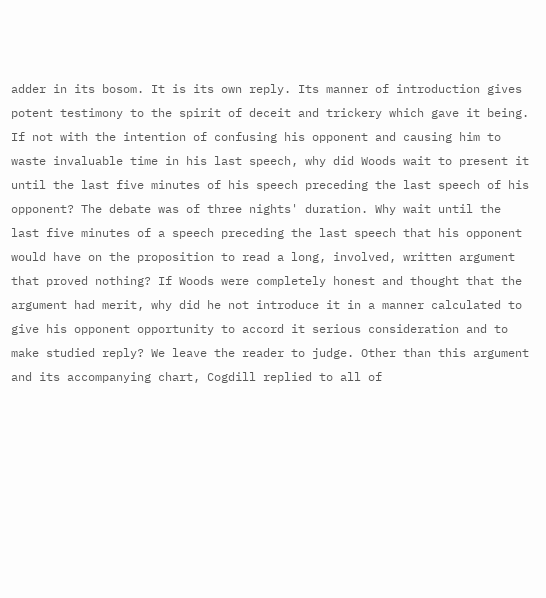adder in its bosom. It is its own reply. Its manner of introduction gives potent testimony to the spirit of deceit and trickery which gave it being. If not with the intention of confusing his opponent and causing him to waste invaluable time in his last speech, why did Woods wait to present it until the last five minutes of his speech preceding the last speech of his opponent? The debate was of three nights' duration. Why wait until the last five minutes of a speech preceding the last speech that his opponent would have on the proposition to read a long, involved, written argument that proved nothing? If Woods were completely honest and thought that the argument had merit, why did he not introduce it in a manner calculated to give his opponent opportunity to accord it serious consideration and to make studied reply? We leave the reader to judge. Other than this argument and its accompanying chart, Cogdill replied to all of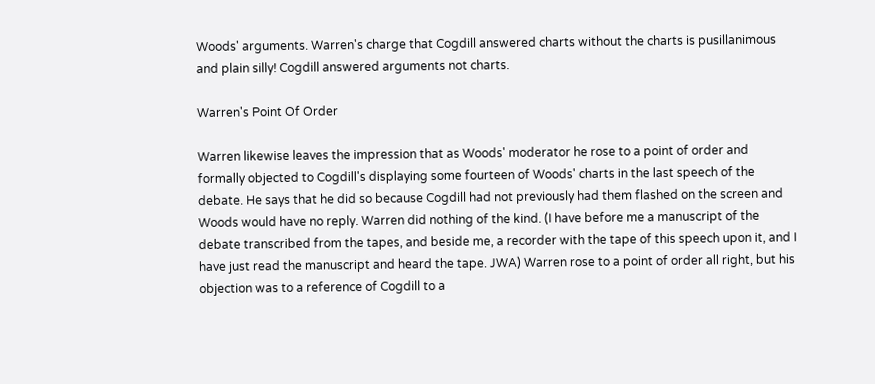Woods' arguments. Warren's charge that Cogdill answered charts without the charts is pusillanimous and plain silly! Cogdill answered arguments not charts.

Warren's Point Of Order

Warren likewise leaves the impression that as Woods' moderator he rose to a point of order and formally objected to Cogdill's displaying some fourteen of Woods' charts in the last speech of the debate. He says that he did so because Cogdill had not previously had them flashed on the screen and Woods would have no reply. Warren did nothing of the kind. (I have before me a manuscript of the debate transcribed from the tapes, and beside me, a recorder with the tape of this speech upon it, and I have just read the manuscript and heard the tape. JWA) Warren rose to a point of order all right, but his objection was to a reference of Cogdill to a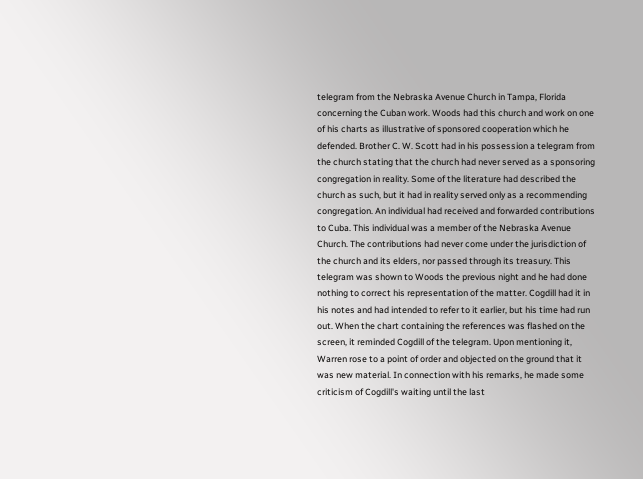telegram from the Nebraska Avenue Church in Tampa, Florida concerning the Cuban work. Woods had this church and work on one of his charts as illustrative of sponsored cooperation which he defended. Brother C. W. Scott had in his possession a telegram from the church stating that the church had never served as a sponsoring congregation in reality. Some of the literature had described the church as such, but it had in reality served only as a recommending congregation. An individual had received and forwarded contributions to Cuba. This individual was a member of the Nebraska Avenue Church. The contributions had never come under the jurisdiction of the church and its elders, nor passed through its treasury. This telegram was shown to Woods the previous night and he had done nothing to correct his representation of the matter. Cogdill had it in his notes and had intended to refer to it earlier, but his time had run out. When the chart containing the references was flashed on the screen, it reminded Cogdill of the telegram. Upon mentioning it, Warren rose to a point of order and objected on the ground that it was new material. In connection with his remarks, he made some criticism of Cogdill's waiting until the last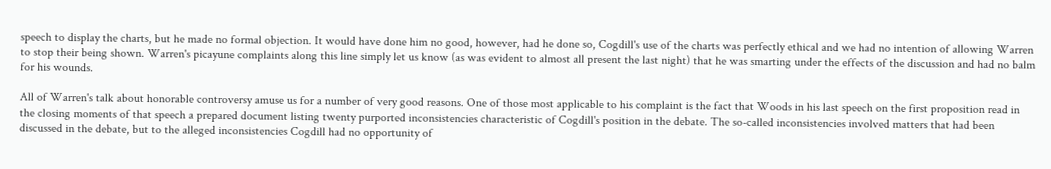speech to display the charts, but he made no formal objection. It would have done him no good, however, had he done so, Cogdill's use of the charts was perfectly ethical and we had no intention of allowing Warren to stop their being shown. Warren's picayune complaints along this line simply let us know (as was evident to almost all present the last night) that he was smarting under the effects of the discussion and had no balm for his wounds.

All of Warren's talk about honorable controversy amuse us for a number of very good reasons. One of those most applicable to his complaint is the fact that Woods in his last speech on the first proposition read in the closing moments of that speech a prepared document listing twenty purported inconsistencies characteristic of Cogdill's position in the debate. The so-called inconsistencies involved matters that had been discussed in the debate, but to the alleged inconsistencies Cogdill had no opportunity of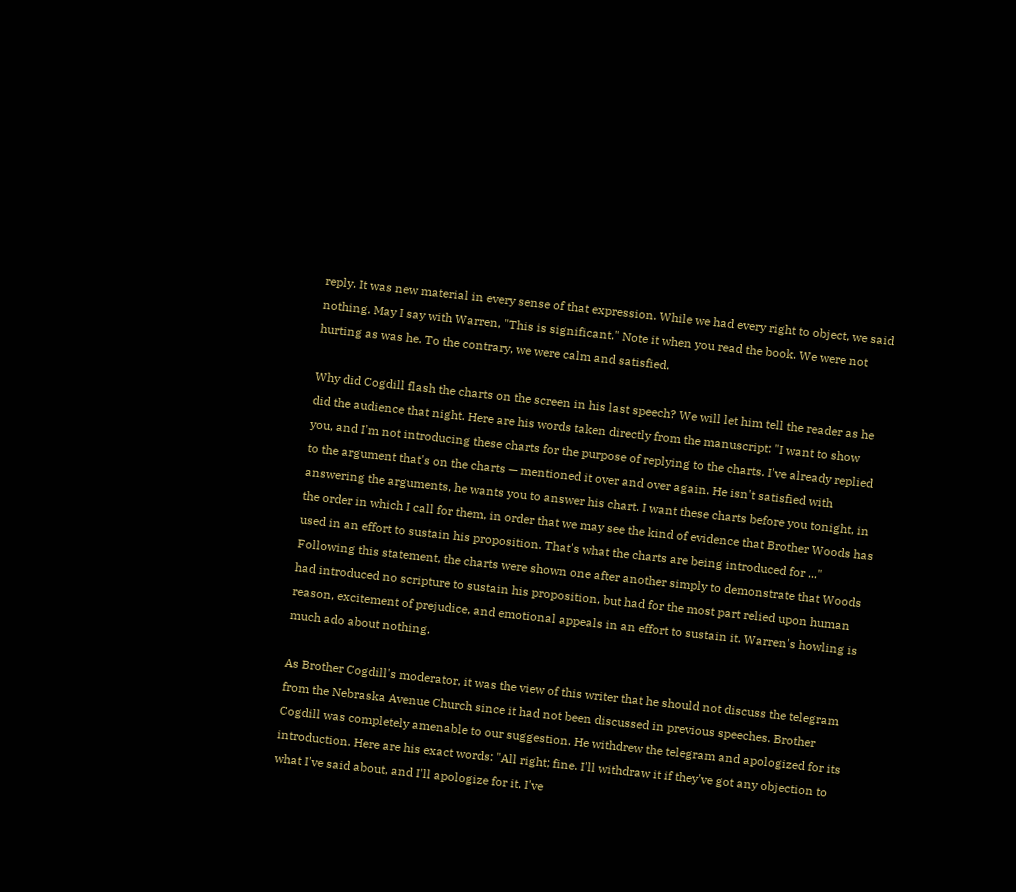reply. It was new material in every sense of that expression. While we had every right to object, we said nothing. May I say with Warren, "This is significant." Note it when you read the book. We were not hurting as was he. To the contrary, we were calm and satisfied.

Why did Cogdill flash the charts on the screen in his last speech? We will let him tell the reader as he did the audience that night. Here are his words taken directly from the manuscript: "I want to show you, and I'm not introducing these charts for the purpose of replying to the charts. I've already replied to the argument that's on the charts — mentioned it over and over again. He isn't satisfied with answering the arguments, he wants you to answer his chart. I want these charts before you tonight, in the order in which I call for them, in order that we may see the kind of evidence that Brother Woods has used in an effort to sustain his proposition. That's what the charts are being introduced for ..." Following this statement, the charts were shown one after another simply to demonstrate that Woods had introduced no scripture to sustain his proposition, but had for the most part relied upon human reason, excitement of prejudice, and emotional appeals in an effort to sustain it. Warren's howling is much ado about nothing.

As Brother Cogdill's moderator, it was the view of this writer that he should not discuss the telegram from the Nebraska Avenue Church since it had not been discussed in previous speeches. Brother Cogdill was completely amenable to our suggestion. He withdrew the telegram and apologized for its introduction. Here are his exact words: "All right; fine. I'll withdraw it if they've got any objection to what I've said about, and I'll apologize for it. I've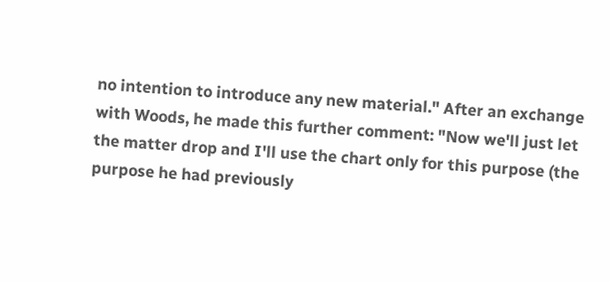no intention to introduce any new material." After an exchange with Woods, he made this further comment: "Now we'll just let the matter drop and I'll use the chart only for this purpose (the purpose he had previously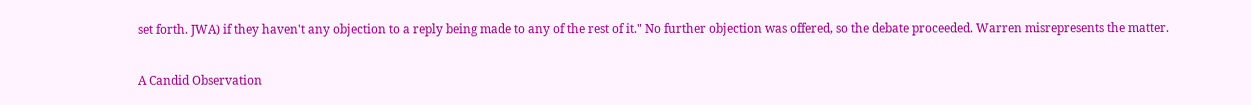set forth. JWA) if they haven't any objection to a reply being made to any of the rest of it." No further objection was offered, so the debate proceeded. Warren misrepresents the matter.

A Candid Observation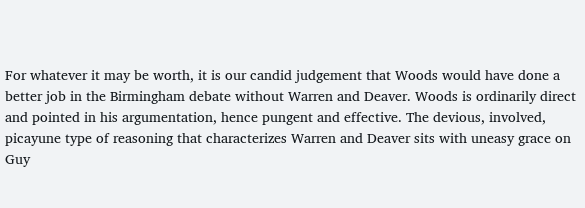For whatever it may be worth, it is our candid judgement that Woods would have done a better job in the Birmingham debate without Warren and Deaver. Woods is ordinarily direct and pointed in his argumentation, hence pungent and effective. The devious, involved, picayune type of reasoning that characterizes Warren and Deaver sits with uneasy grace on Guy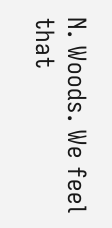N. Woods. We feel that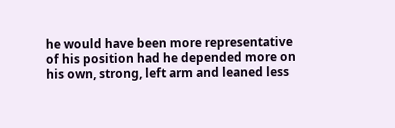he would have been more representative of his position had he depended more on his own, strong, left arm and leaned less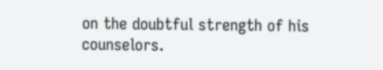on the doubtful strength of his counselors.